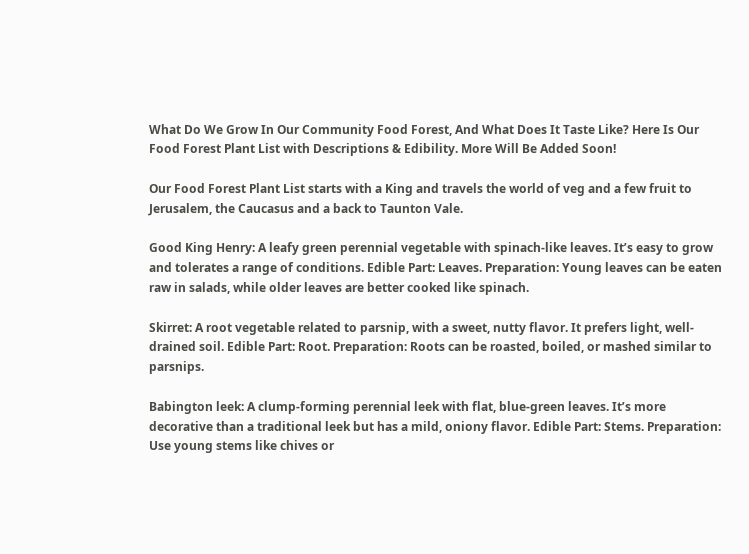What Do We Grow In Our Community Food Forest, And What Does It Taste Like? Here Is Our Food Forest Plant List with Descriptions & Edibility. More Will Be Added Soon!

Our Food Forest Plant List starts with a King and travels the world of veg and a few fruit to Jerusalem, the Caucasus and a back to Taunton Vale.

Good King Henry: A leafy green perennial vegetable with spinach-like leaves. It’s easy to grow and tolerates a range of conditions. Edible Part: Leaves. Preparation: Young leaves can be eaten raw in salads, while older leaves are better cooked like spinach.

Skirret: A root vegetable related to parsnip, with a sweet, nutty flavor. It prefers light, well-drained soil. Edible Part: Root. Preparation: Roots can be roasted, boiled, or mashed similar to parsnips.

Babington leek: A clump-forming perennial leek with flat, blue-green leaves. It’s more decorative than a traditional leek but has a mild, oniony flavor. Edible Part: Stems. Preparation: Use young stems like chives or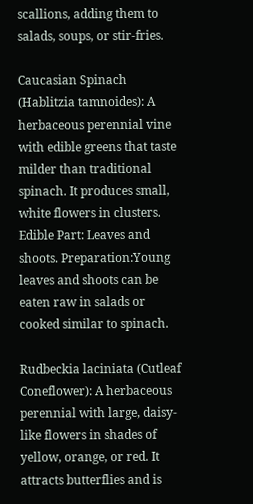scallions, adding them to salads, soups, or stir-fries.

Caucasian Spinach (Hablitzia tamnoides): A herbaceous perennial vine with edible greens that taste milder than traditional spinach. It produces small, white flowers in clusters. Edible Part: Leaves and shoots. Preparation:Young leaves and shoots can be eaten raw in salads or cooked similar to spinach.

Rudbeckia laciniata (Cutleaf Coneflower): A herbaceous perennial with large, daisy-like flowers in shades of yellow, orange, or red. It attracts butterflies and is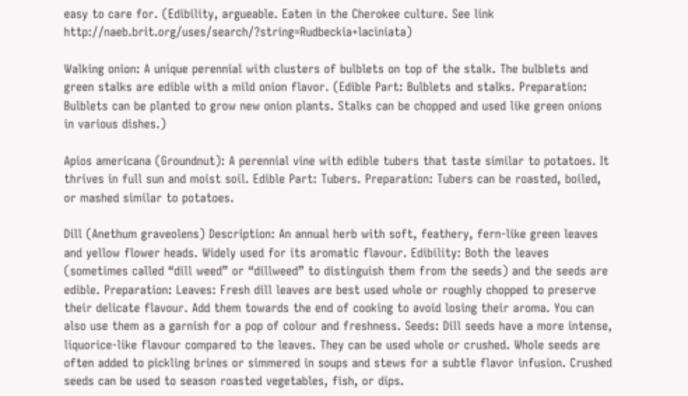easy to care for. (Edibility, argueable. Eaten in the Cherokee culture. See link http://naeb.brit.org/uses/search/?string=Rudbeckia+laciniata)

Walking onion: A unique perennial with clusters of bulblets on top of the stalk. The bulblets and green stalks are edible with a mild onion flavor. (Edible Part: Bulblets and stalks. Preparation: Bulblets can be planted to grow new onion plants. Stalks can be chopped and used like green onions in various dishes.)

Apios americana (Groundnut): A perennial vine with edible tubers that taste similar to potatoes. It thrives in full sun and moist soil. Edible Part: Tubers. Preparation: Tubers can be roasted, boiled, or mashed similar to potatoes.

Dill (Anethum graveolens) Description: An annual herb with soft, feathery, fern-like green leaves and yellow flower heads. Widely used for its aromatic flavour. Edibility: Both the leaves (sometimes called “dill weed” or “dillweed” to distinguish them from the seeds) and the seeds are edible. Preparation: Leaves: Fresh dill leaves are best used whole or roughly chopped to preserve their delicate flavour. Add them towards the end of cooking to avoid losing their aroma. You can also use them as a garnish for a pop of colour and freshness. Seeds: Dill seeds have a more intense, liquorice-like flavour compared to the leaves. They can be used whole or crushed. Whole seeds are often added to pickling brines or simmered in soups and stews for a subtle flavor infusion. Crushed seeds can be used to season roasted vegetables, fish, or dips.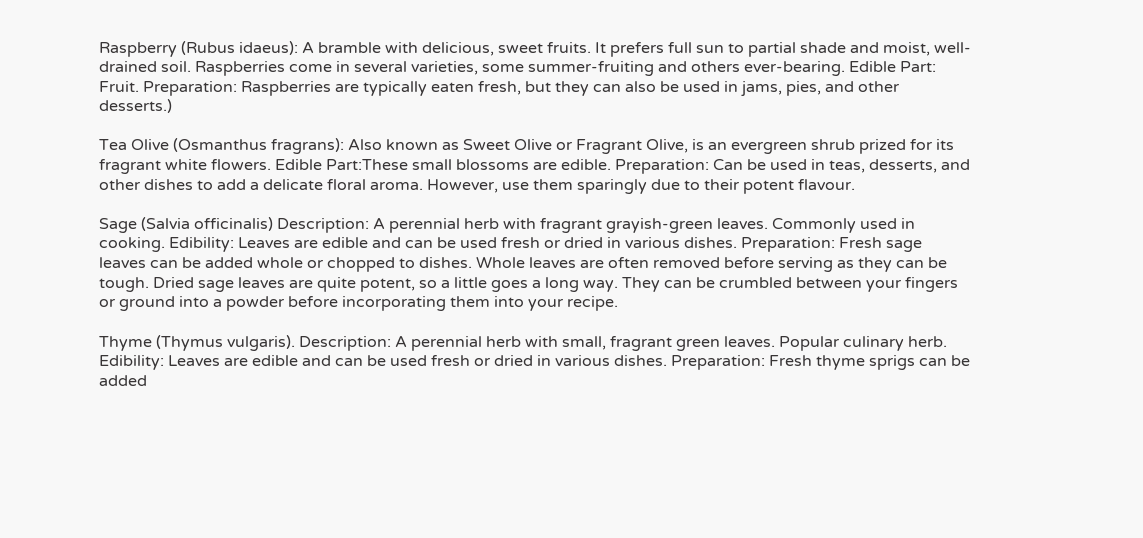Raspberry (Rubus idaeus): A bramble with delicious, sweet fruits. It prefers full sun to partial shade and moist, well-drained soil. Raspberries come in several varieties, some summer-fruiting and others ever-bearing. Edible Part: Fruit. Preparation: Raspberries are typically eaten fresh, but they can also be used in jams, pies, and other desserts.)

Tea Olive (Osmanthus fragrans): Also known as Sweet Olive or Fragrant Olive, is an evergreen shrub prized for its fragrant white flowers. Edible Part:These small blossoms are edible. Preparation: Can be used in teas, desserts, and other dishes to add a delicate floral aroma. However, use them sparingly due to their potent flavour.

Sage (Salvia officinalis) Description: A perennial herb with fragrant grayish-green leaves. Commonly used in cooking. Edibility: Leaves are edible and can be used fresh or dried in various dishes. Preparation: Fresh sage leaves can be added whole or chopped to dishes. Whole leaves are often removed before serving as they can be tough. Dried sage leaves are quite potent, so a little goes a long way. They can be crumbled between your fingers or ground into a powder before incorporating them into your recipe.

Thyme (Thymus vulgaris). Description: A perennial herb with small, fragrant green leaves. Popular culinary herb. Edibility: Leaves are edible and can be used fresh or dried in various dishes. Preparation: Fresh thyme sprigs can be added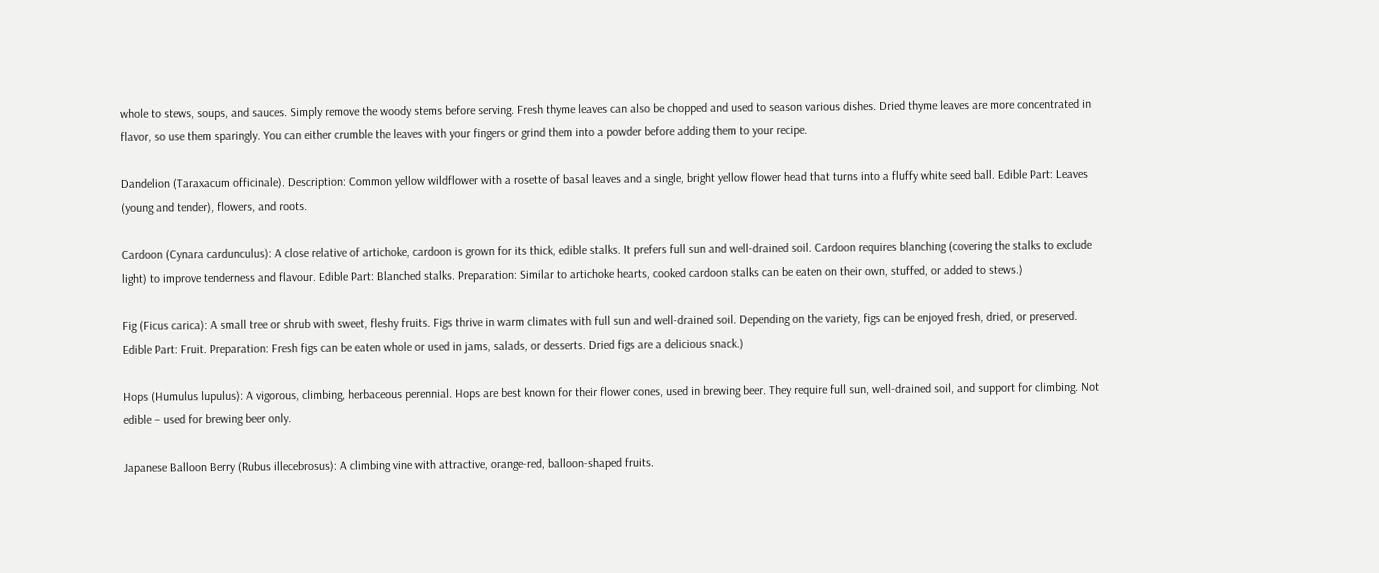whole to stews, soups, and sauces. Simply remove the woody stems before serving. Fresh thyme leaves can also be chopped and used to season various dishes. Dried thyme leaves are more concentrated in flavor, so use them sparingly. You can either crumble the leaves with your fingers or grind them into a powder before adding them to your recipe.

Dandelion (Taraxacum officinale). Description: Common yellow wildflower with a rosette of basal leaves and a single, bright yellow flower head that turns into a fluffy white seed ball. Edible Part: Leaves (young and tender), flowers, and roots.

Cardoon (Cynara cardunculus): A close relative of artichoke, cardoon is grown for its thick, edible stalks. It prefers full sun and well-drained soil. Cardoon requires blanching (covering the stalks to exclude light) to improve tenderness and flavour. Edible Part: Blanched stalks. Preparation: Similar to artichoke hearts, cooked cardoon stalks can be eaten on their own, stuffed, or added to stews.)

Fig (Ficus carica): A small tree or shrub with sweet, fleshy fruits. Figs thrive in warm climates with full sun and well-drained soil. Depending on the variety, figs can be enjoyed fresh, dried, or preserved. Edible Part: Fruit. Preparation: Fresh figs can be eaten whole or used in jams, salads, or desserts. Dried figs are a delicious snack.)

Hops (Humulus lupulus): A vigorous, climbing, herbaceous perennial. Hops are best known for their flower cones, used in brewing beer. They require full sun, well-drained soil, and support for climbing. Not edible – used for brewing beer only.

Japanese Balloon Berry (Rubus illecebrosus): A climbing vine with attractive, orange-red, balloon-shaped fruits.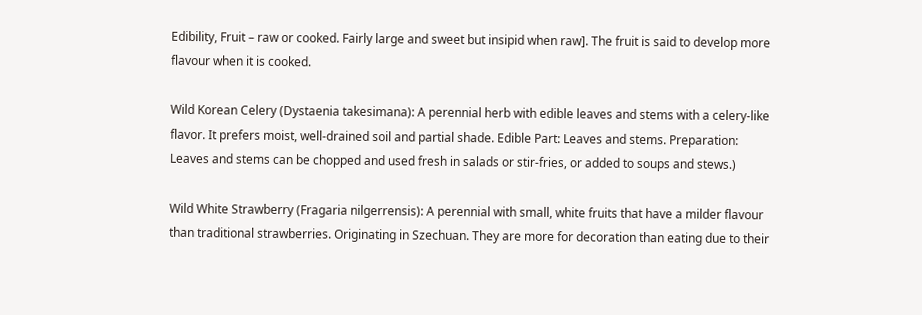Edibility, Fruit – raw or cooked. Fairly large and sweet but insipid when raw]. The fruit is said to develop more flavour when it is cooked.

Wild Korean Celery (Dystaenia takesimana): A perennial herb with edible leaves and stems with a celery-like flavor. It prefers moist, well-drained soil and partial shade. Edible Part: Leaves and stems. Preparation: Leaves and stems can be chopped and used fresh in salads or stir-fries, or added to soups and stews.)

Wild White Strawberry (Fragaria nilgerrensis): A perennial with small, white fruits that have a milder flavour than traditional strawberries. Originating in Szechuan. They are more for decoration than eating due to their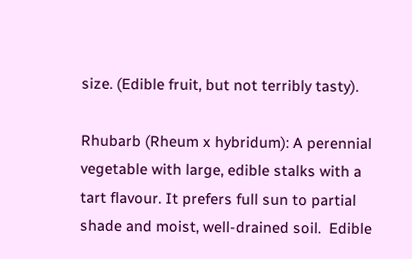size. (Edible fruit, but not terribly tasty).

Rhubarb (Rheum x hybridum): A perennial vegetable with large, edible stalks with a tart flavour. It prefers full sun to partial shade and moist, well-drained soil.  Edible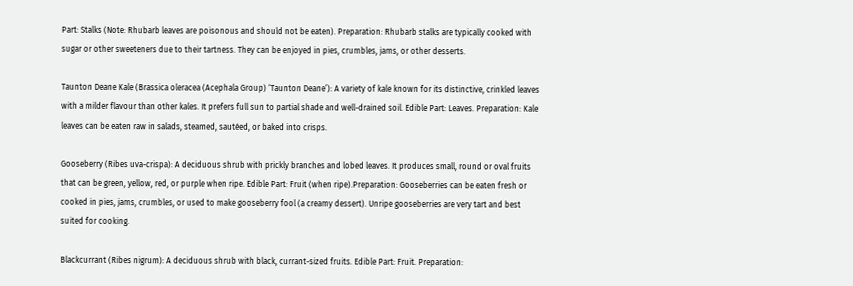Part: Stalks (Note: Rhubarb leaves are poisonous and should not be eaten). Preparation: Rhubarb stalks are typically cooked with sugar or other sweeteners due to their tartness. They can be enjoyed in pies, crumbles, jams, or other desserts.

Taunton Deane Kale (Brassica oleracea (Acephala Group) ‘Taunton Deane’): A variety of kale known for its distinctive, crinkled leaves with a milder flavour than other kales. It prefers full sun to partial shade and well-drained soil. Edible Part: Leaves. Preparation: Kale leaves can be eaten raw in salads, steamed, sautéed, or baked into crisps.

Gooseberry (Ribes uva-crispa): A deciduous shrub with prickly branches and lobed leaves. It produces small, round or oval fruits that can be green, yellow, red, or purple when ripe. Edible Part: Fruit (when ripe).Preparation: Gooseberries can be eaten fresh or cooked in pies, jams, crumbles, or used to make gooseberry fool (a creamy dessert). Unripe gooseberries are very tart and best suited for cooking.

Blackcurrant (Ribes nigrum): A deciduous shrub with black, currant-sized fruits. Edible Part: Fruit. Preparation: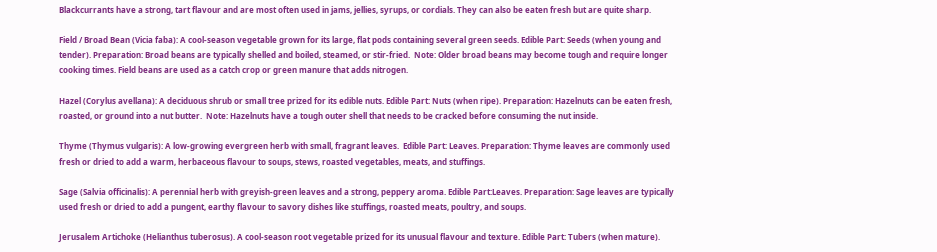Blackcurrants have a strong, tart flavour and are most often used in jams, jellies, syrups, or cordials. They can also be eaten fresh but are quite sharp.

Field / Broad Bean (Vicia faba): A cool-season vegetable grown for its large, flat pods containing several green seeds. Edible Part: Seeds (when young and tender). Preparation: Broad beans are typically shelled and boiled, steamed, or stir-fried.  Note: Older broad beans may become tough and require longer cooking times. Field beans are used as a catch crop or green manure that adds nitrogen.

Hazel (Corylus avellana): A deciduous shrub or small tree prized for its edible nuts. Edible Part: Nuts (when ripe). Preparation: Hazelnuts can be eaten fresh, roasted, or ground into a nut butter.  Note: Hazelnuts have a tough outer shell that needs to be cracked before consuming the nut inside.

Thyme (Thymus vulgaris): A low-growing evergreen herb with small, fragrant leaves.  Edible Part: Leaves. Preparation: Thyme leaves are commonly used fresh or dried to add a warm, herbaceous flavour to soups, stews, roasted vegetables, meats, and stuffings.

Sage (Salvia officinalis): A perennial herb with greyish-green leaves and a strong, peppery aroma. Edible Part:Leaves. Preparation: Sage leaves are typically used fresh or dried to add a pungent, earthy flavour to savory dishes like stuffings, roasted meats, poultry, and soups.

Jerusalem Artichoke (Helianthus tuberosus). A cool-season root vegetable prized for its unusual flavour and texture. Edible Part: Tubers (when mature).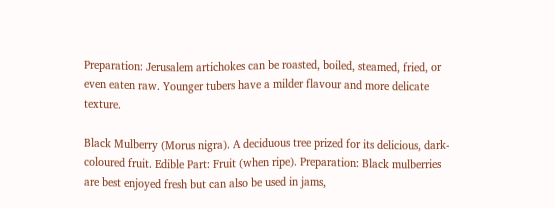Preparation: Jerusalem artichokes can be roasted, boiled, steamed, fried, or even eaten raw. Younger tubers have a milder flavour and more delicate texture.

Black Mulberry (Morus nigra). A deciduous tree prized for its delicious, dark-coloured fruit. Edible Part: Fruit (when ripe). Preparation: Black mulberries are best enjoyed fresh but can also be used in jams,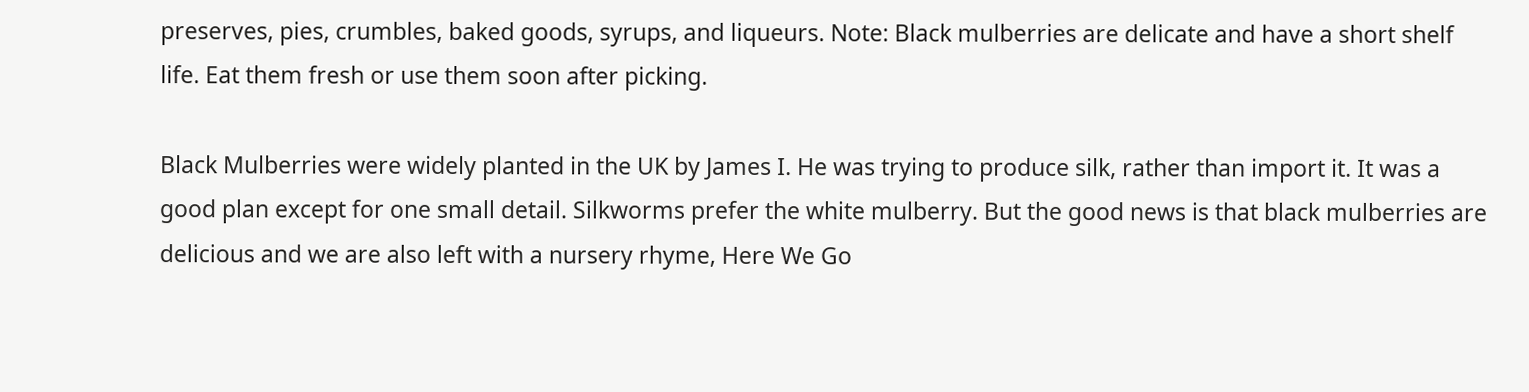preserves, pies, crumbles, baked goods, syrups, and liqueurs. Note: Black mulberries are delicate and have a short shelf life. Eat them fresh or use them soon after picking.

Black Mulberries were widely planted in the UK by James I. He was trying to produce silk, rather than import it. It was a good plan except for one small detail. Silkworms prefer the white mulberry. But the good news is that black mulberries are delicious and we are also left with a nursery rhyme, Here We Go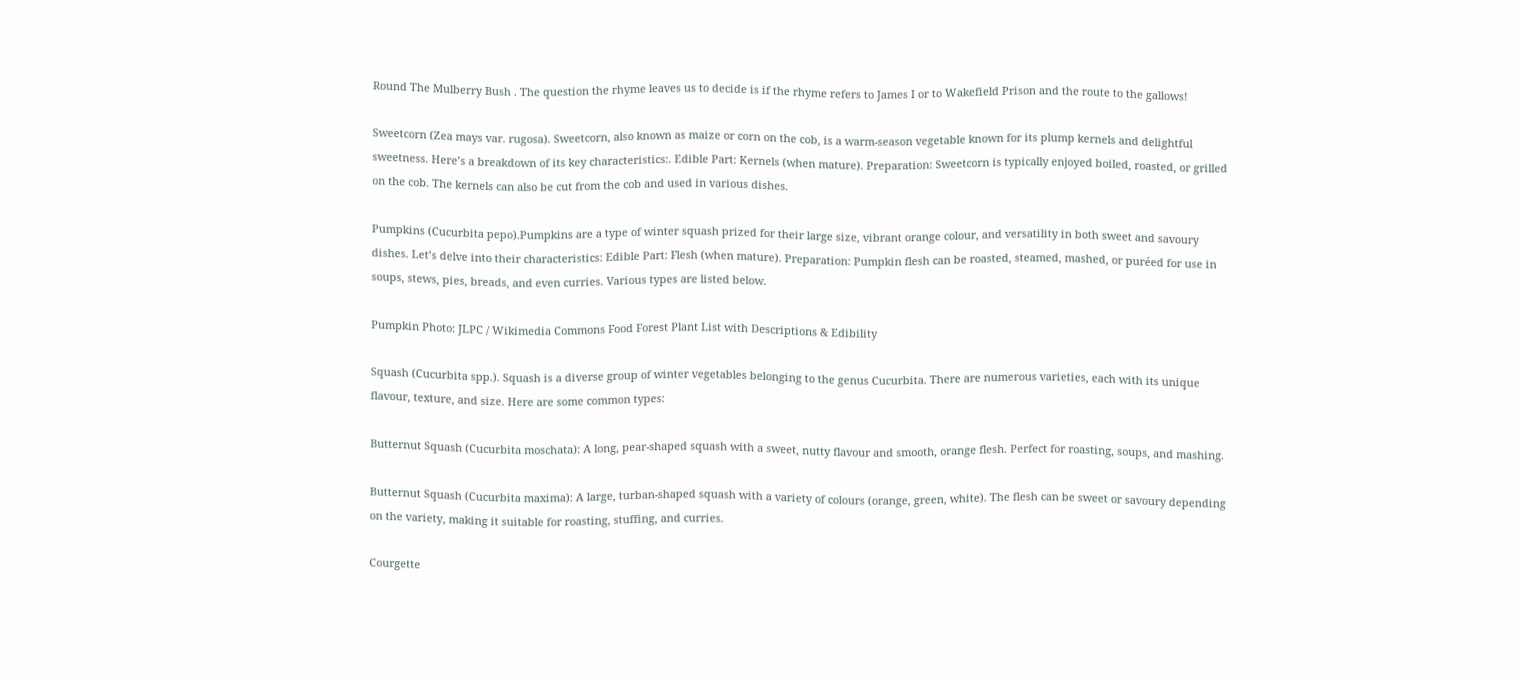Round The Mulberry Bush . The question the rhyme leaves us to decide is if the rhyme refers to James I or to Wakefield Prison and the route to the gallows!

Sweetcorn (Zea mays var. rugosa). Sweetcorn, also known as maize or corn on the cob, is a warm-season vegetable known for its plump kernels and delightful sweetness. Here’s a breakdown of its key characteristics:. Edible Part: Kernels (when mature). Preparation: Sweetcorn is typically enjoyed boiled, roasted, or grilled on the cob. The kernels can also be cut from the cob and used in various dishes.

Pumpkins (Cucurbita pepo).Pumpkins are a type of winter squash prized for their large size, vibrant orange colour, and versatility in both sweet and savoury dishes. Let’s delve into their characteristics: Edible Part: Flesh (when mature). Preparation: Pumpkin flesh can be roasted, steamed, mashed, or puréed for use in soups, stews, pies, breads, and even curries. Various types are listed below.

Pumpkin Photo: JLPC / Wikimedia Commons Food Forest Plant List with Descriptions & Edibility

Squash (Cucurbita spp.). Squash is a diverse group of winter vegetables belonging to the genus Cucurbita. There are numerous varieties, each with its unique flavour, texture, and size. Here are some common types:

Butternut Squash (Cucurbita moschata): A long, pear-shaped squash with a sweet, nutty flavour and smooth, orange flesh. Perfect for roasting, soups, and mashing.

Butternut Squash (Cucurbita maxima): A large, turban-shaped squash with a variety of colours (orange, green, white). The flesh can be sweet or savoury depending on the variety, making it suitable for roasting, stuffing, and curries.

Courgette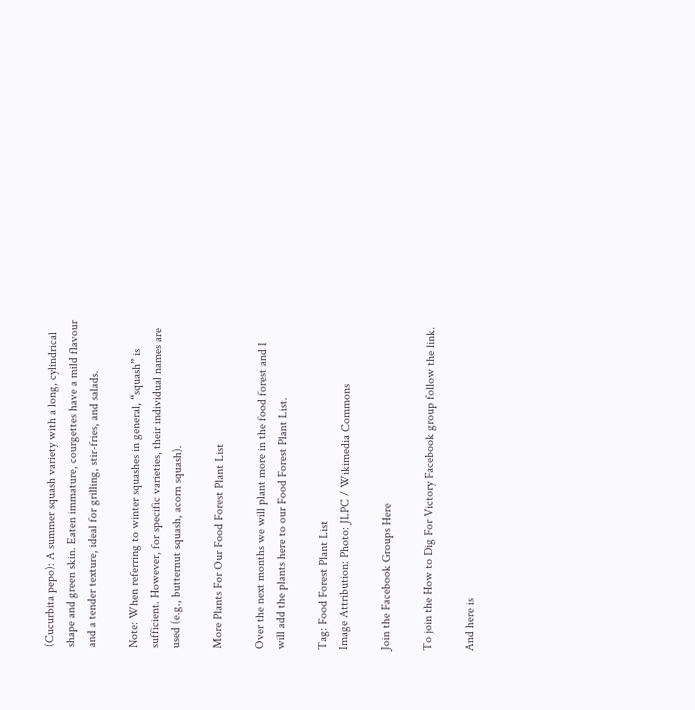(Cucurbita pepo): A summer squash variety with a long, cylindrical shape and green skin. Eaten immature, courgettes have a mild flavour and a tender texture, ideal for grilling, stir-fries, and salads.

Note: When referring to winter squashes in general, “squash” is sufficient. However, for specific varieties, their individual names are used (e.g., butternut squash, acorn squash).

More Plants For Our Food Forest Plant List

Over the next months we will plant more in the food forest and I will add the plants here to our Food Forest Plant List.

Tag: Food Forest Plant List
Image Attribution: Photo: JLPC / Wikimedia Commons

Join the Facebook Groups Here

To join the How to Dig For Victory Facebook group follow the link.

And here is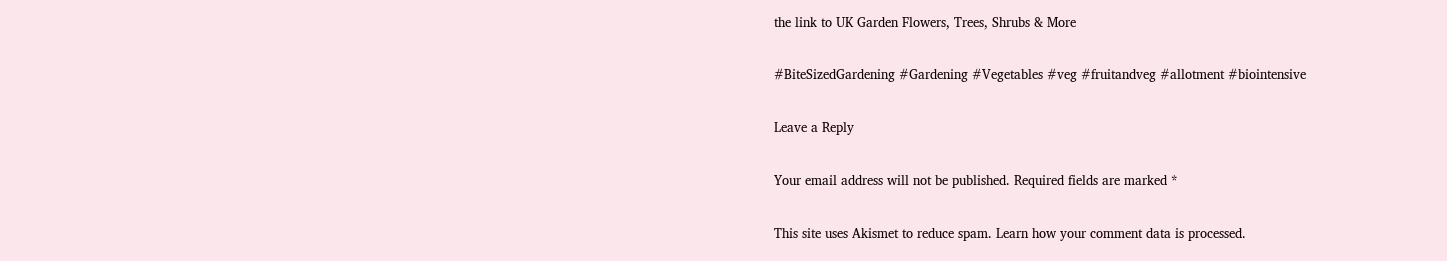the link to UK Garden Flowers, Trees, Shrubs & More

#BiteSizedGardening #Gardening #Vegetables #veg #fruitandveg #allotment #biointensive

Leave a Reply

Your email address will not be published. Required fields are marked *

This site uses Akismet to reduce spam. Learn how your comment data is processed.